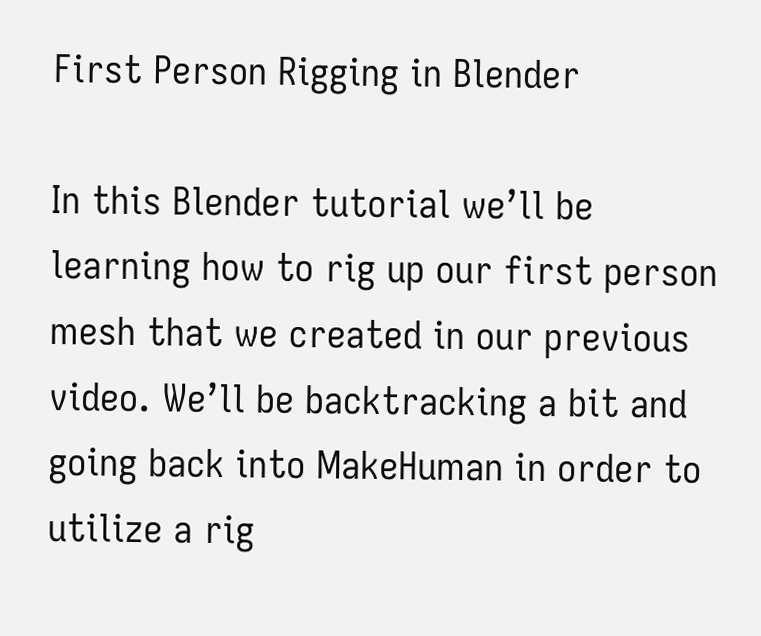First Person Rigging in Blender

In this Blender tutorial we’ll be learning how to rig up our first person mesh that we created in our previous video. We’ll be backtracking a bit and going back into MakeHuman in order to utilize a rig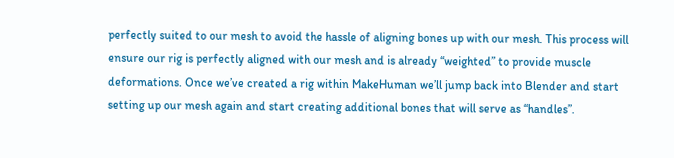perfectly suited to our mesh to avoid the hassle of aligning bones up with our mesh. This process will ensure our rig is perfectly aligned with our mesh and is already “weighted” to provide muscle deformations. Once we’ve created a rig within MakeHuman we’ll jump back into Blender and start setting up our mesh again and start creating additional bones that will serve as “handles”.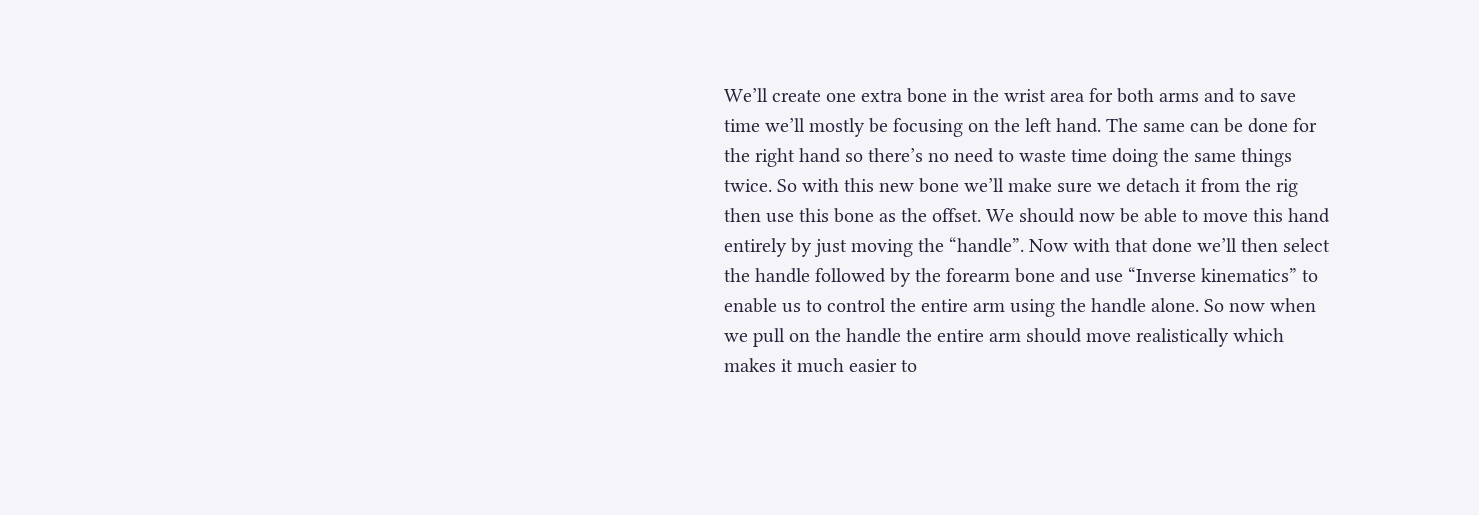We’ll create one extra bone in the wrist area for both arms and to save time we’ll mostly be focusing on the left hand. The same can be done for the right hand so there’s no need to waste time doing the same things twice. So with this new bone we’ll make sure we detach it from the rig then use this bone as the offset. We should now be able to move this hand entirely by just moving the “handle”. Now with that done we’ll then select the handle followed by the forearm bone and use “Inverse kinematics” to enable us to control the entire arm using the handle alone. So now when we pull on the handle the entire arm should move realistically which makes it much easier to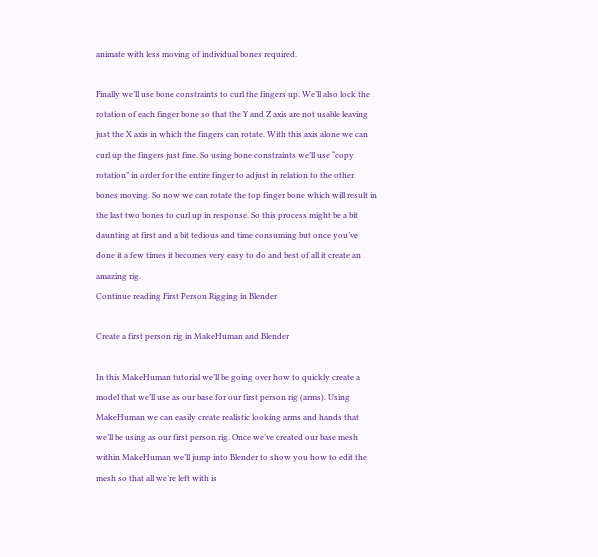animate with less moving of individual bones required.

Finally we’ll use bone constraints to curl the fingers up. We’ll also lock the rotation of each finger bone so that the Y and Z axis are not usable leaving just the X axis in which the fingers can rotate. With this axis alone we can curl up the fingers just fine. So using bone constraints we’ll use “copy rotation” in order for the entire finger to adjust in relation to the other bones moving. So now we can rotate the top finger bone which will result in the last two bones to curl up in response. So this process might be a bit daunting at first and a bit tedious and time consuming but once you’ve done it a few times it becomes very easy to do and best of all it create an amazing rig.
Continue reading First Person Rigging in Blender

Create a first person rig in MakeHuman and Blender

In this MakeHuman tutorial we’ll be going over how to quickly create a model that we’ll use as our base for our first person rig (arms). Using MakeHuman we can easily create realistic looking arms and hands that we’ll be using as our first person rig. Once we’ve created our base mesh within MakeHuman we’ll jump into Blender to show you how to edit the mesh so that all we’re left with is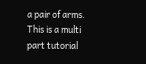a pair of arms. This is a multi part tutorial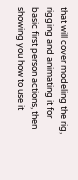that will cover modeling the rig, rigging and animating it for basic first person actions, then showing you how to use it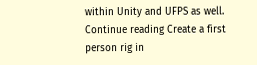within Unity and UFPS as well.
Continue reading Create a first person rig in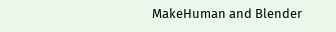MakeHuman and Blender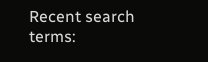Recent search terms: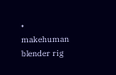• makehuman blender rig